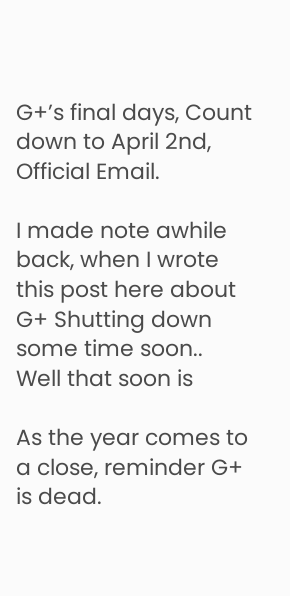G+’s final days, Count down to April 2nd, Official Email.

I made note awhile back, when I wrote this post here about G+ Shutting down some time soon..  Well that soon is

As the year comes to a close, reminder G+ is dead.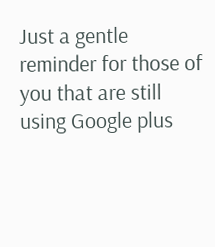Just a gentle reminder for those of you that are still using Google plus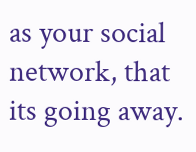as your social network, that its going away.